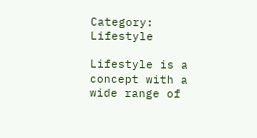Category: Lifestyle

Lifestyle is a concept with a wide range of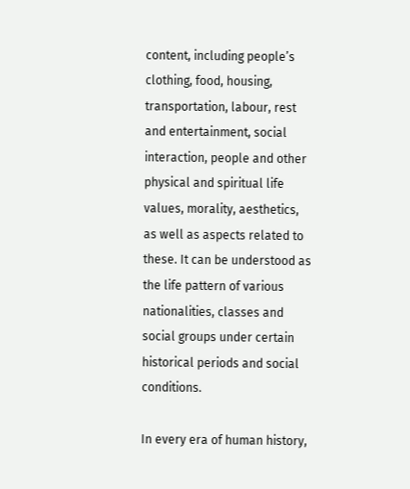content, including people’s clothing, food, housing, transportation, labour, rest and entertainment, social interaction, people and other physical and spiritual life values, morality, aesthetics, as well as aspects related to these. It can be understood as the life pattern of various nationalities, classes and social groups under certain historical periods and social conditions.

In every era of human history,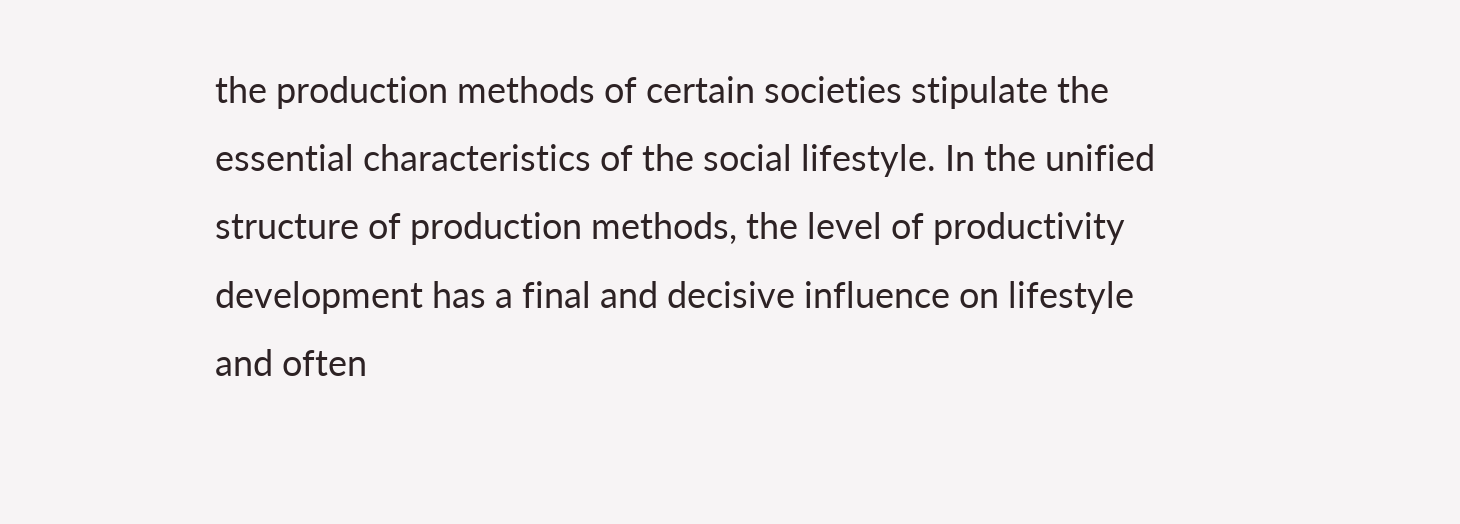the production methods of certain societies stipulate the essential characteristics of the social lifestyle. In the unified structure of production methods, the level of productivity development has a final and decisive influence on lifestyle and often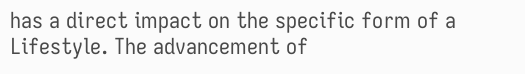has a direct impact on the specific form of a Lifestyle. The advancement of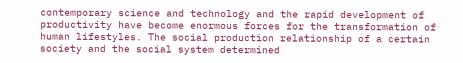contemporary science and technology and the rapid development of productivity have become enormous forces for the transformation of human lifestyles. The social production relationship of a certain society and the social system determined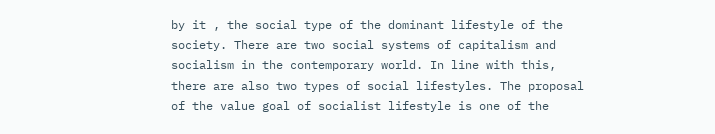by it , the social type of the dominant lifestyle of the society. There are two social systems of capitalism and socialism in the contemporary world. In line with this, there are also two types of social lifestyles. The proposal of the value goal of socialist lifestyle is one of the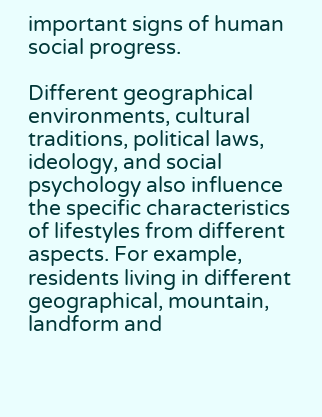important signs of human social progress.

Different geographical environments, cultural traditions, political laws, ideology, and social psychology also influence the specific characteristics of lifestyles from different aspects. For example, residents living in different geographical, mountain, landform and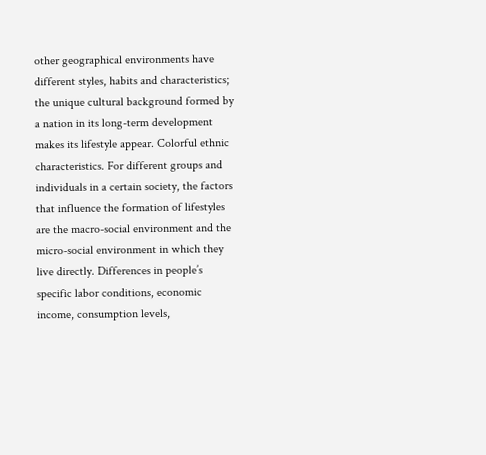other geographical environments have different styles, habits and characteristics; the unique cultural background formed by a nation in its long-term development makes its lifestyle appear. Colorful ethnic characteristics. For different groups and individuals in a certain society, the factors that influence the formation of lifestyles are the macro-social environment and the micro-social environment in which they live directly. Differences in people’s specific labor conditions, economic income, consumption levels,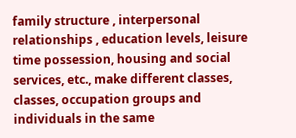family structure , interpersonal relationships , education levels, leisure time possession, housing and social services, etc., make different classes, classes, occupation groups and individuals in the same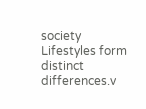society Lifestyles form distinct differences.v